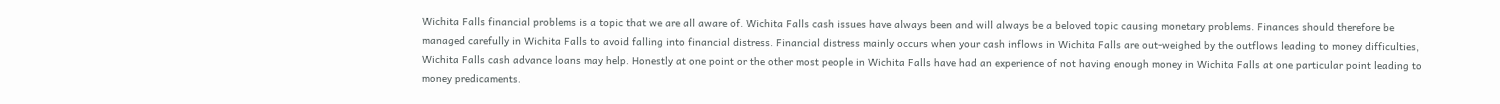Wichita Falls financial problems is a topic that we are all aware of. Wichita Falls cash issues have always been and will always be a beloved topic causing monetary problems. Finances should therefore be managed carefully in Wichita Falls to avoid falling into financial distress. Financial distress mainly occurs when your cash inflows in Wichita Falls are out-weighed by the outflows leading to money difficulties, Wichita Falls cash advance loans may help. Honestly at one point or the other most people in Wichita Falls have had an experience of not having enough money in Wichita Falls at one particular point leading to money predicaments.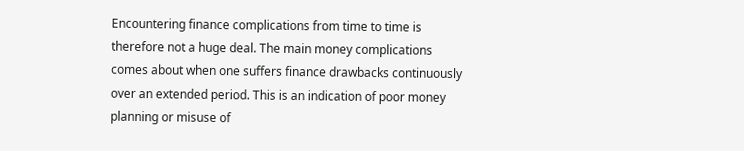Encountering finance complications from time to time is therefore not a huge deal. The main money complications comes about when one suffers finance drawbacks continuously over an extended period. This is an indication of poor money planning or misuse of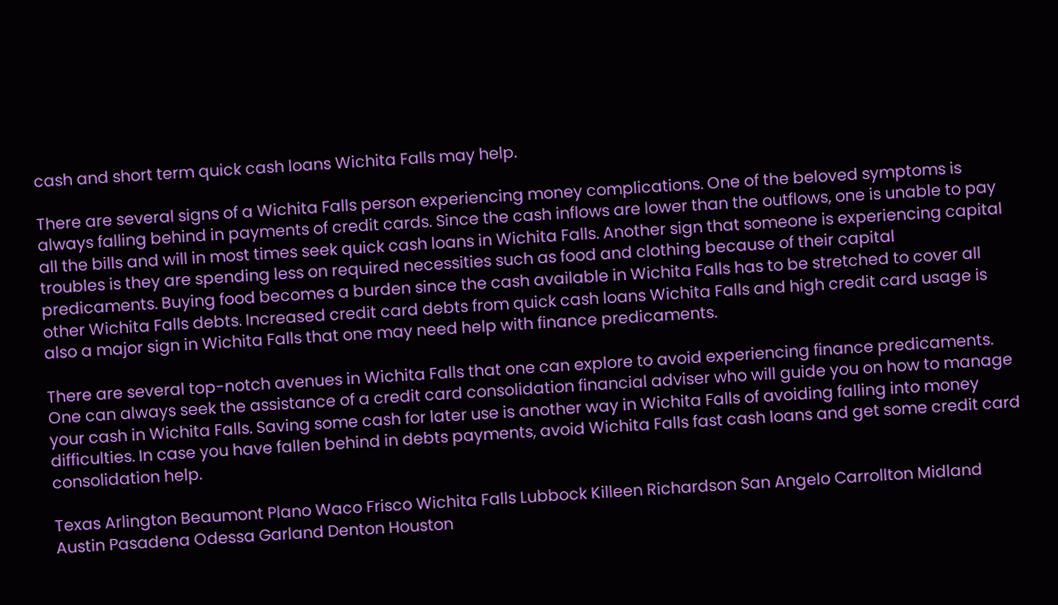cash and short term quick cash loans Wichita Falls may help.

There are several signs of a Wichita Falls person experiencing money complications. One of the beloved symptoms is always falling behind in payments of credit cards. Since the cash inflows are lower than the outflows, one is unable to pay all the bills and will in most times seek quick cash loans in Wichita Falls. Another sign that someone is experiencing capital troubles is they are spending less on required necessities such as food and clothing because of their capital predicaments. Buying food becomes a burden since the cash available in Wichita Falls has to be stretched to cover all other Wichita Falls debts. Increased credit card debts from quick cash loans Wichita Falls and high credit card usage is also a major sign in Wichita Falls that one may need help with finance predicaments.

There are several top-notch avenues in Wichita Falls that one can explore to avoid experiencing finance predicaments. One can always seek the assistance of a credit card consolidation financial adviser who will guide you on how to manage your cash in Wichita Falls. Saving some cash for later use is another way in Wichita Falls of avoiding falling into money difficulties. In case you have fallen behind in debts payments, avoid Wichita Falls fast cash loans and get some credit card consolidation help.

Texas Arlington Beaumont Plano Waco Frisco Wichita Falls Lubbock Killeen Richardson San Angelo Carrollton Midland Austin Pasadena Odessa Garland Denton Houston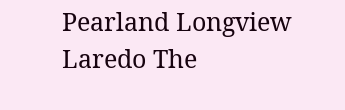Pearland Longview Laredo The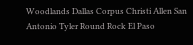Woodlands Dallas Corpus Christi Allen San Antonio Tyler Round Rock El Paso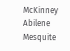McKinney Abilene Mesquite